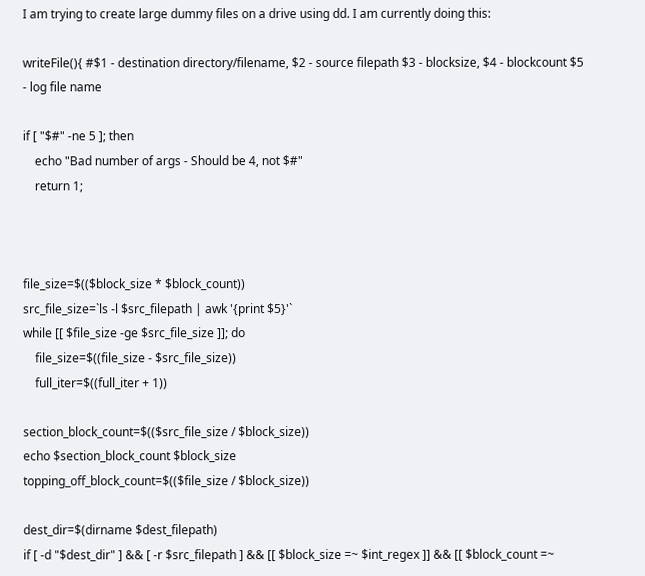I am trying to create large dummy files on a drive using dd. I am currently doing this:

writeFile(){ #$1 - destination directory/filename, $2 - source filepath $3 - blocksize, $4 - blockcount $5 - log file name

if [ "$#" -ne 5 ]; then
    echo "Bad number of args - Should be 4, not $#"
    return 1;



file_size=$(($block_size * $block_count))
src_file_size=`ls -l $src_filepath | awk '{print $5}'`
while [[ $file_size -ge $src_file_size ]]; do
    file_size=$((file_size - $src_file_size))
    full_iter=$((full_iter + 1))

section_block_count=$(($src_file_size / $block_size))
echo $section_block_count $block_size
topping_off_block_count=$(($file_size / $block_size))

dest_dir=$(dirname $dest_filepath)
if [ -d "$dest_dir" ] && [ -r $src_filepath ] && [[ $block_size =~ $int_regex ]] && [[ $block_count =~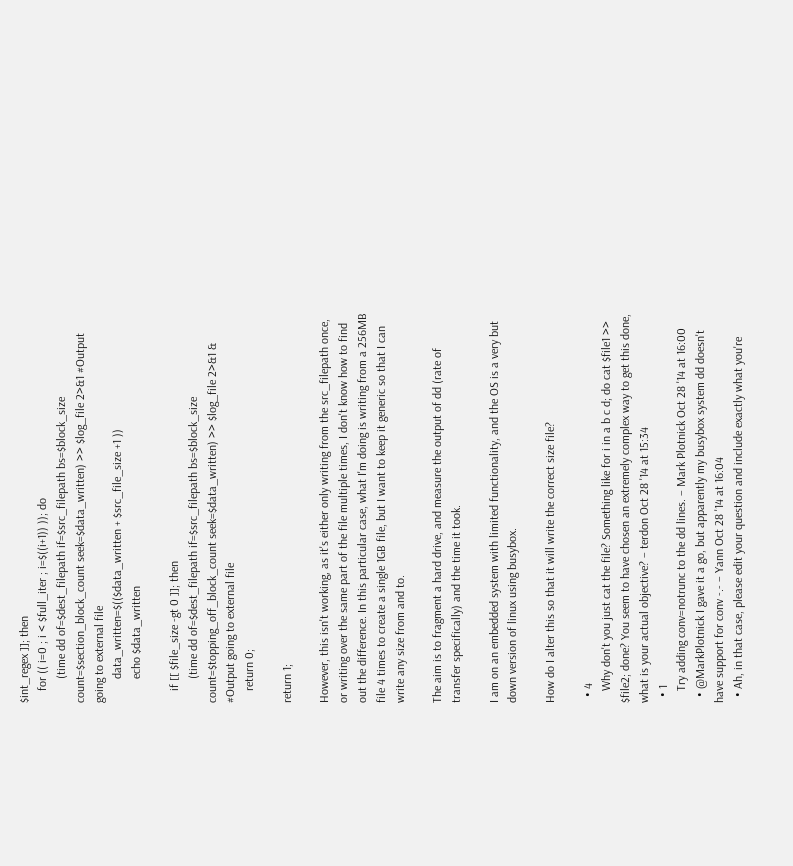$int_regex ]]; then
    for (( i=0 ; i < $full_iter ; i=$((i+1)) )); do
        (time dd of=$dest_filepath if=$src_filepath bs=$block_size count=$section_block_count seek=$data_written) >> $log_file 2>&1 #Output going to external file
        data_written=$(($data_written + $src_file_size +1 ))
        echo $data_written

    if [[ $file_size -gt 0 ]]; then
        (time dd of=$dest_filepath if=$src_filepath bs=$block_size count=$topping_off_block_count seek=$data_written) >> $log_file 2>&1 & #Output going to external file
    return 0;

return 1;

However, this isn't working, as it's either only writing from the src_filepath once, or writing over the same part of the file multiple times, I don't know how to find out the difference. In this particular case, what I'm doing is writing from a 256MB file 4 times to create a single 1GB file, but I want to keep it generic so that I can write any size from and to.

The aim is to fragment a hard drive, and measure the output of dd (rate of transfer specifically) and the time it took.

I am on an embedded system with limited functionality, and the OS is a very but down version of linux using busybox.

How do I alter this so that it will write the correct size file?

  • 4
    Why don't you just cat the file? Something like for i in a b c d; do cat $file1 >> $file2; done? You seem to have chosen an extremely complex way to get this done, what is your actual objective? – terdon Oct 28 '14 at 15:34
  • 1
    Try adding conv=notrunc to the dd lines. – Mark Plotnick Oct 28 '14 at 16:00
  • @MarkPlotnick I gave it a go, but apparently my busybox system dd doesn't have support for conv -.- – Yann Oct 28 '14 at 16:04
  • Ah, in that case, please edit your question and include exactly what you're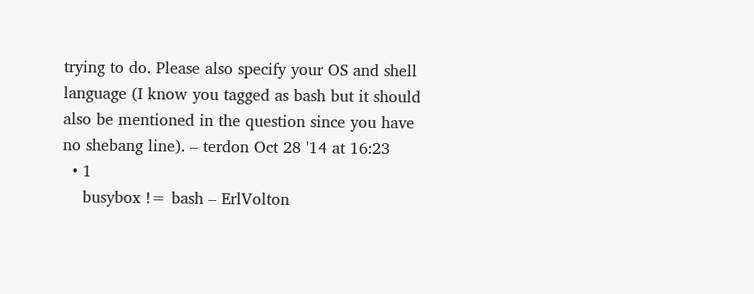trying to do. Please also specify your OS and shell language (I know you tagged as bash but it should also be mentioned in the question since you have no shebang line). – terdon Oct 28 '14 at 16:23
  • 1
    busybox != bash – ErlVolton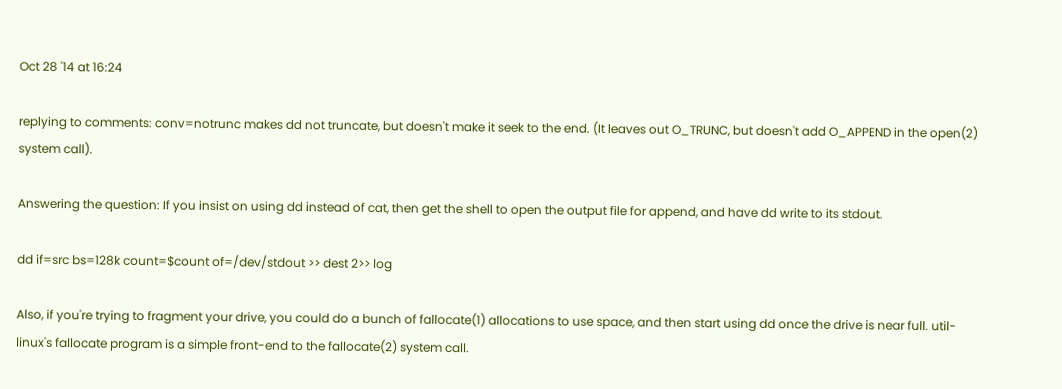Oct 28 '14 at 16:24

replying to comments: conv=notrunc makes dd not truncate, but doesn't make it seek to the end. (It leaves out O_TRUNC, but doesn't add O_APPEND in the open(2) system call).

Answering the question: If you insist on using dd instead of cat, then get the shell to open the output file for append, and have dd write to its stdout.

dd if=src bs=128k count=$count of=/dev/stdout >> dest 2>> log

Also, if you're trying to fragment your drive, you could do a bunch of fallocate(1) allocations to use space, and then start using dd once the drive is near full. util-linux's fallocate program is a simple front-end to the fallocate(2) system call.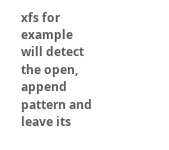xfs for example will detect the open, append pattern and leave its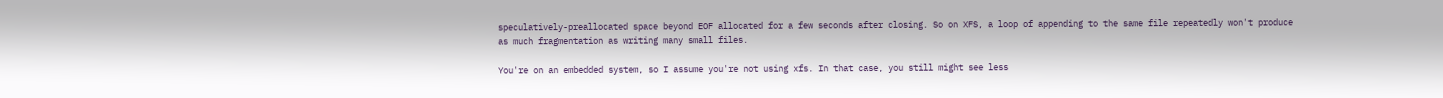speculatively-preallocated space beyond EOF allocated for a few seconds after closing. So on XFS, a loop of appending to the same file repeatedly won't produce as much fragmentation as writing many small files.

You're on an embedded system, so I assume you're not using xfs. In that case, you still might see less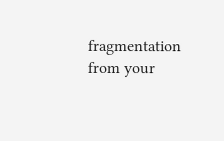fragmentation from your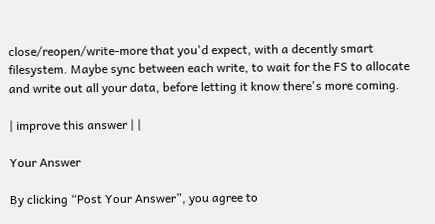close/reopen/write-more that you'd expect, with a decently smart filesystem. Maybe sync between each write, to wait for the FS to allocate and write out all your data, before letting it know there's more coming.

| improve this answer | |

Your Answer

By clicking “Post Your Answer”, you agree to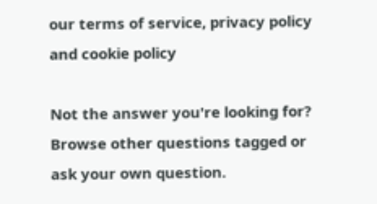our terms of service, privacy policy and cookie policy

Not the answer you're looking for? Browse other questions tagged or ask your own question.